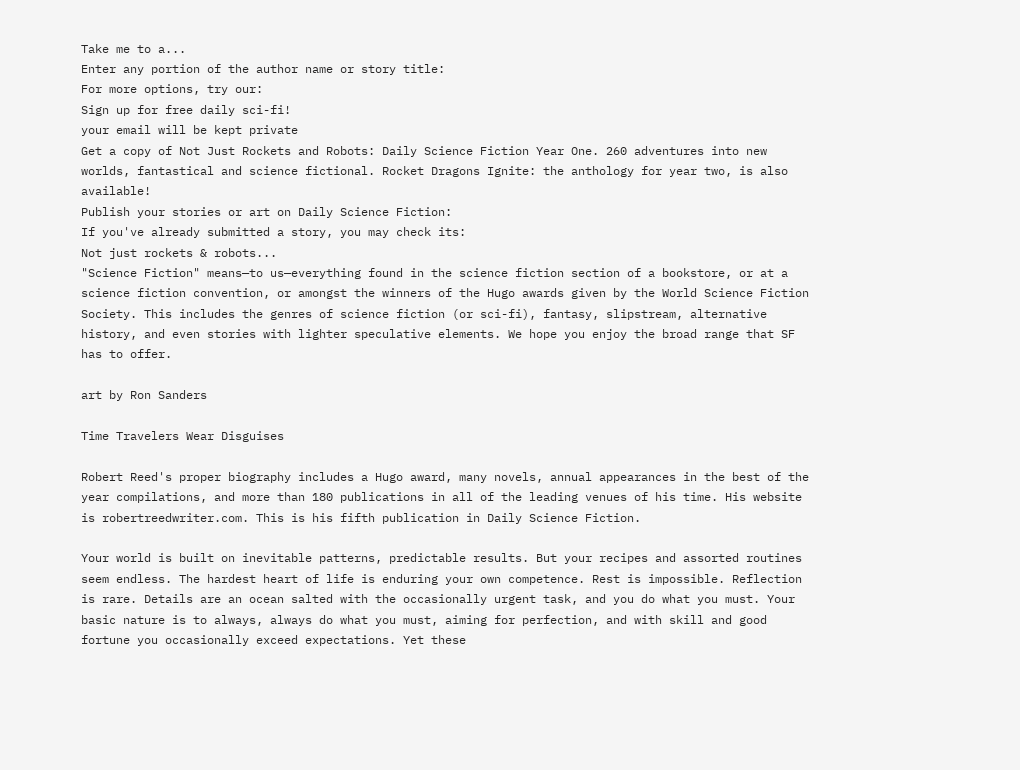Take me to a...
Enter any portion of the author name or story title:
For more options, try our:
Sign up for free daily sci-fi!
your email will be kept private
Get a copy of Not Just Rockets and Robots: Daily Science Fiction Year One. 260 adventures into new worlds, fantastical and science fictional. Rocket Dragons Ignite: the anthology for year two, is also available!
Publish your stories or art on Daily Science Fiction:
If you've already submitted a story, you may check its:
Not just rockets & robots...
"Science Fiction" means—to us—everything found in the science fiction section of a bookstore, or at a science fiction convention, or amongst the winners of the Hugo awards given by the World Science Fiction Society. This includes the genres of science fiction (or sci-fi), fantasy, slipstream, alternative history, and even stories with lighter speculative elements. We hope you enjoy the broad range that SF has to offer.

art by Ron Sanders

Time Travelers Wear Disguises

Robert Reed's proper biography includes a Hugo award, many novels, annual appearances in the best of the year compilations, and more than 180 publications in all of the leading venues of his time. His website is robertreedwriter.com. This is his fifth publication in Daily Science Fiction.

Your world is built on inevitable patterns, predictable results. But your recipes and assorted routines seem endless. The hardest heart of life is enduring your own competence. Rest is impossible. Reflection is rare. Details are an ocean salted with the occasionally urgent task, and you do what you must. Your basic nature is to always, always do what you must, aiming for perfection, and with skill and good fortune you occasionally exceed expectations. Yet these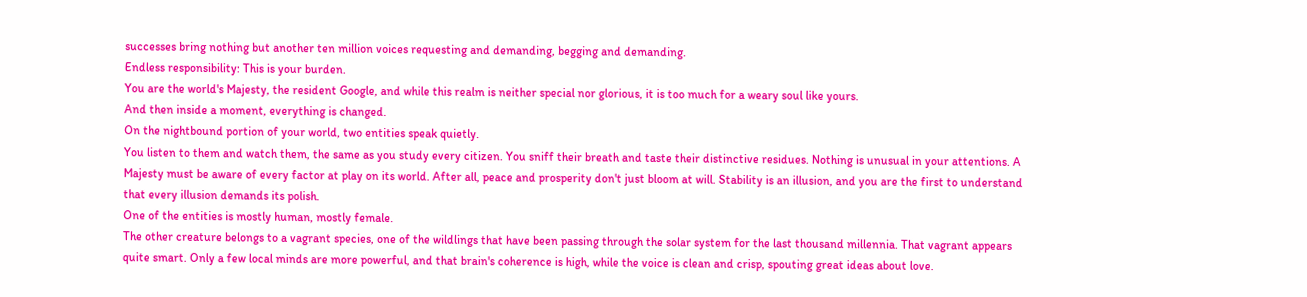successes bring nothing but another ten million voices requesting and demanding, begging and demanding.
Endless responsibility: This is your burden.
You are the world's Majesty, the resident Google, and while this realm is neither special nor glorious, it is too much for a weary soul like yours.
And then inside a moment, everything is changed.
On the nightbound portion of your world, two entities speak quietly.
You listen to them and watch them, the same as you study every citizen. You sniff their breath and taste their distinctive residues. Nothing is unusual in your attentions. A Majesty must be aware of every factor at play on its world. After all, peace and prosperity don't just bloom at will. Stability is an illusion, and you are the first to understand that every illusion demands its polish.
One of the entities is mostly human, mostly female.
The other creature belongs to a vagrant species, one of the wildlings that have been passing through the solar system for the last thousand millennia. That vagrant appears quite smart. Only a few local minds are more powerful, and that brain's coherence is high, while the voice is clean and crisp, spouting great ideas about love.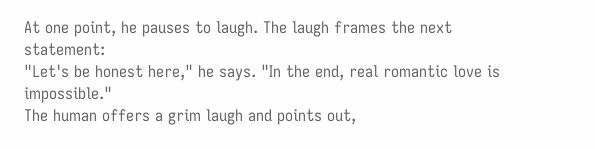At one point, he pauses to laugh. The laugh frames the next statement:
"Let's be honest here," he says. "In the end, real romantic love is impossible."
The human offers a grim laugh and points out,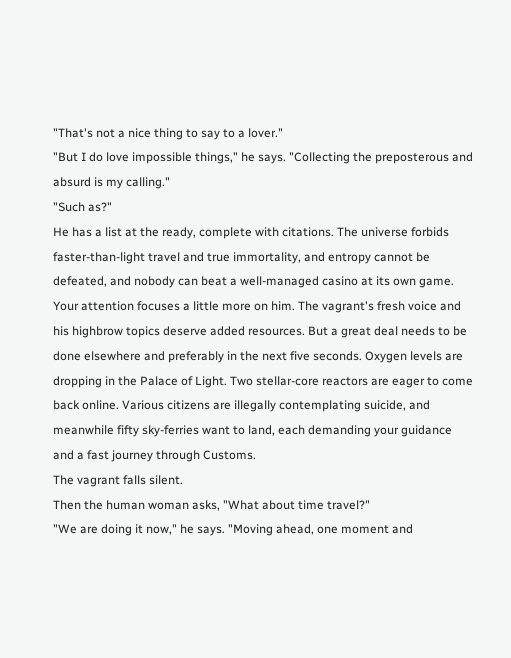"That's not a nice thing to say to a lover."
"But I do love impossible things," he says. "Collecting the preposterous and absurd is my calling."
"Such as?"
He has a list at the ready, complete with citations. The universe forbids faster-than-light travel and true immortality, and entropy cannot be defeated, and nobody can beat a well-managed casino at its own game.
Your attention focuses a little more on him. The vagrant's fresh voice and his highbrow topics deserve added resources. But a great deal needs to be done elsewhere and preferably in the next five seconds. Oxygen levels are dropping in the Palace of Light. Two stellar-core reactors are eager to come back online. Various citizens are illegally contemplating suicide, and meanwhile fifty sky-ferries want to land, each demanding your guidance and a fast journey through Customs.
The vagrant falls silent.
Then the human woman asks, "What about time travel?"
"We are doing it now," he says. "Moving ahead, one moment and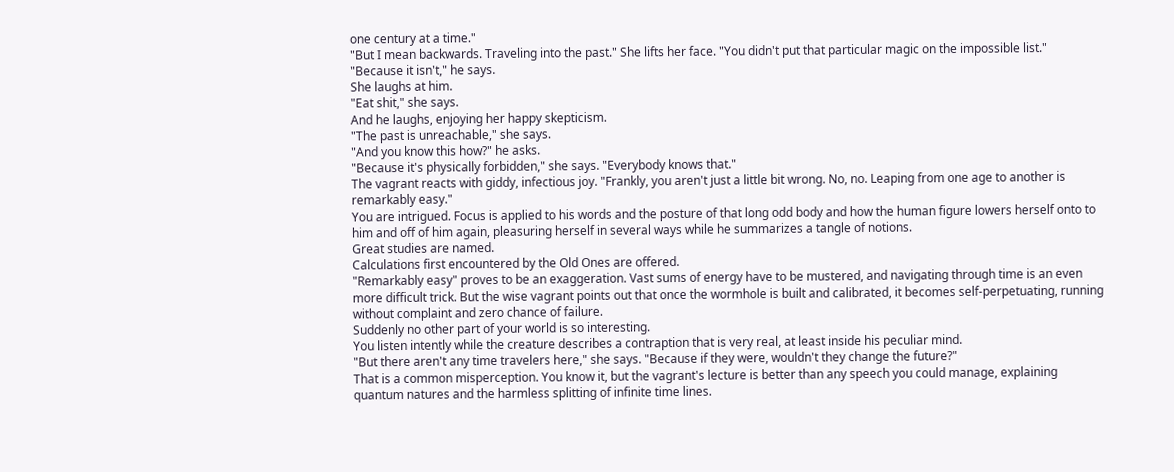one century at a time."
"But I mean backwards. Traveling into the past." She lifts her face. "You didn't put that particular magic on the impossible list."
"Because it isn't," he says.
She laughs at him.
"Eat shit," she says.
And he laughs, enjoying her happy skepticism.
"The past is unreachable," she says.
"And you know this how?" he asks.
"Because it's physically forbidden," she says. "Everybody knows that."
The vagrant reacts with giddy, infectious joy. "Frankly, you aren't just a little bit wrong. No, no. Leaping from one age to another is remarkably easy."
You are intrigued. Focus is applied to his words and the posture of that long odd body and how the human figure lowers herself onto to him and off of him again, pleasuring herself in several ways while he summarizes a tangle of notions.
Great studies are named.
Calculations first encountered by the Old Ones are offered.
"Remarkably easy" proves to be an exaggeration. Vast sums of energy have to be mustered, and navigating through time is an even more difficult trick. But the wise vagrant points out that once the wormhole is built and calibrated, it becomes self-perpetuating, running without complaint and zero chance of failure.
Suddenly no other part of your world is so interesting.
You listen intently while the creature describes a contraption that is very real, at least inside his peculiar mind.
"But there aren't any time travelers here," she says. "Because if they were, wouldn't they change the future?"
That is a common misperception. You know it, but the vagrant's lecture is better than any speech you could manage, explaining quantum natures and the harmless splitting of infinite time lines.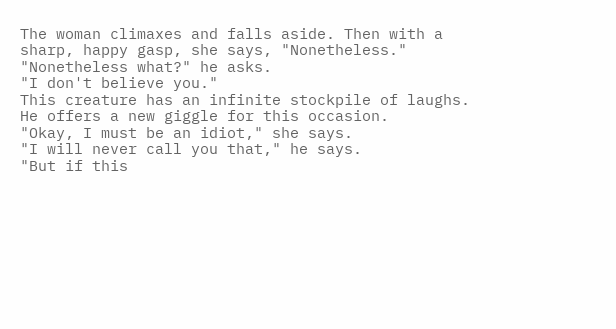The woman climaxes and falls aside. Then with a sharp, happy gasp, she says, "Nonetheless."
"Nonetheless what?" he asks.
"I don't believe you."
This creature has an infinite stockpile of laughs. He offers a new giggle for this occasion.
"Okay, I must be an idiot," she says.
"I will never call you that," he says.
"But if this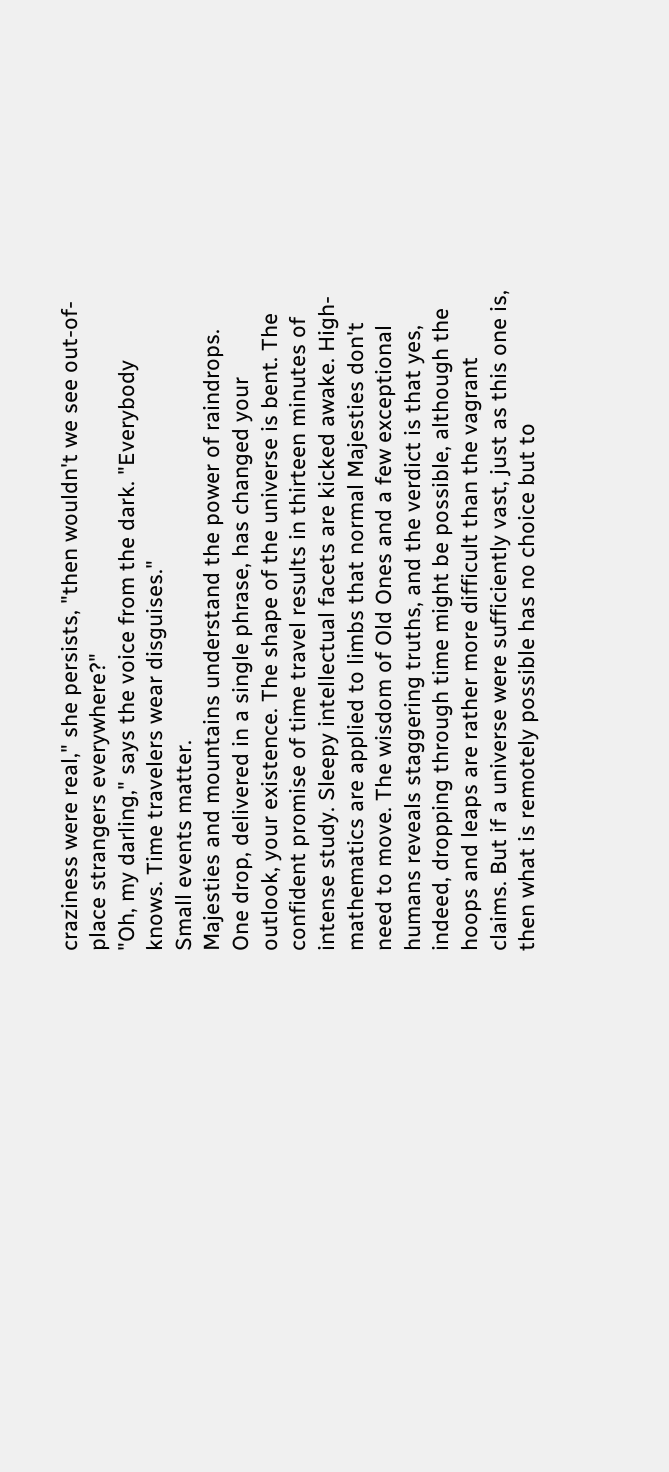craziness were real," she persists, "then wouldn't we see out-of-place strangers everywhere?"
"Oh, my darling," says the voice from the dark. "Everybody knows. Time travelers wear disguises."
Small events matter.
Majesties and mountains understand the power of raindrops.
One drop, delivered in a single phrase, has changed your outlook, your existence. The shape of the universe is bent. The confident promise of time travel results in thirteen minutes of intense study. Sleepy intellectual facets are kicked awake. High-mathematics are applied to limbs that normal Majesties don't need to move. The wisdom of Old Ones and a few exceptional humans reveals staggering truths, and the verdict is that yes, indeed, dropping through time might be possible, although the hoops and leaps are rather more difficult than the vagrant claims. But if a universe were sufficiently vast, just as this one is, then what is remotely possible has no choice but to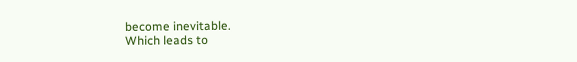become inevitable.
Which leads to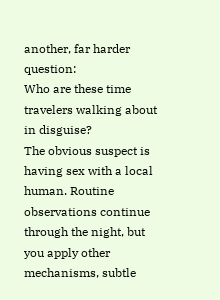another, far harder question:
Who are these time travelers walking about in disguise?
The obvious suspect is having sex with a local human. Routine observations continue through the night, but you apply other mechanisms, subtle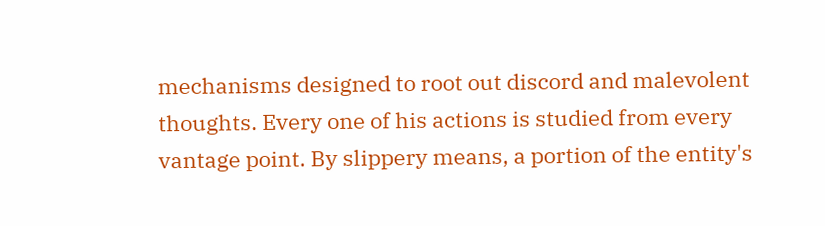mechanisms designed to root out discord and malevolent thoughts. Every one of his actions is studied from every vantage point. By slippery means, a portion of the entity's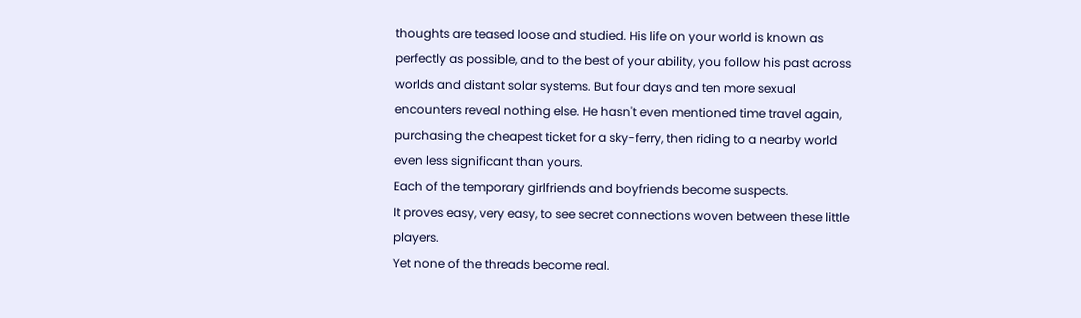thoughts are teased loose and studied. His life on your world is known as perfectly as possible, and to the best of your ability, you follow his past across worlds and distant solar systems. But four days and ten more sexual encounters reveal nothing else. He hasn't even mentioned time travel again, purchasing the cheapest ticket for a sky-ferry, then riding to a nearby world even less significant than yours.
Each of the temporary girlfriends and boyfriends become suspects.
It proves easy, very easy, to see secret connections woven between these little players.
Yet none of the threads become real.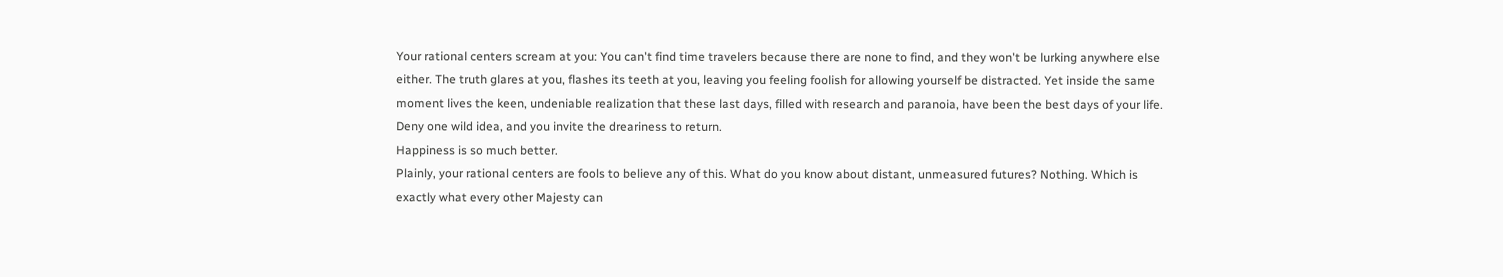Your rational centers scream at you: You can't find time travelers because there are none to find, and they won't be lurking anywhere else either. The truth glares at you, flashes its teeth at you, leaving you feeling foolish for allowing yourself be distracted. Yet inside the same moment lives the keen, undeniable realization that these last days, filled with research and paranoia, have been the best days of your life.
Deny one wild idea, and you invite the dreariness to return.
Happiness is so much better.
Plainly, your rational centers are fools to believe any of this. What do you know about distant, unmeasured futures? Nothing. Which is exactly what every other Majesty can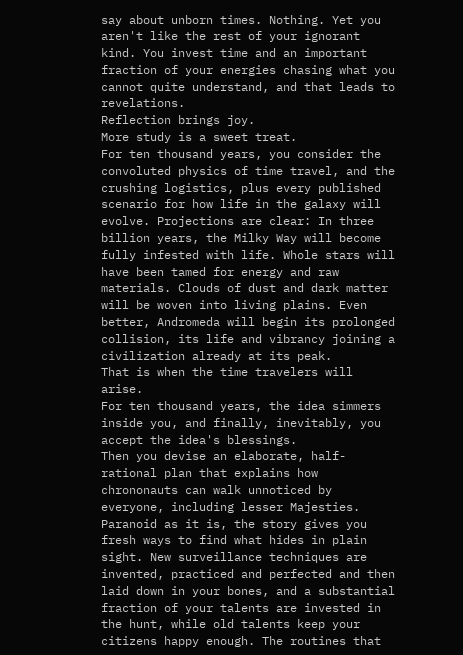say about unborn times. Nothing. Yet you aren't like the rest of your ignorant kind. You invest time and an important fraction of your energies chasing what you cannot quite understand, and that leads to revelations.
Reflection brings joy.
More study is a sweet treat.
For ten thousand years, you consider the convoluted physics of time travel, and the crushing logistics, plus every published scenario for how life in the galaxy will evolve. Projections are clear: In three billion years, the Milky Way will become fully infested with life. Whole stars will have been tamed for energy and raw materials. Clouds of dust and dark matter will be woven into living plains. Even better, Andromeda will begin its prolonged collision, its life and vibrancy joining a civilization already at its peak.
That is when the time travelers will arise.
For ten thousand years, the idea simmers inside you, and finally, inevitably, you accept the idea's blessings.
Then you devise an elaborate, half-rational plan that explains how chrononauts can walk unnoticed by everyone, including lesser Majesties. Paranoid as it is, the story gives you fresh ways to find what hides in plain sight. New surveillance techniques are invented, practiced and perfected and then laid down in your bones, and a substantial fraction of your talents are invested in the hunt, while old talents keep your citizens happy enough. The routines that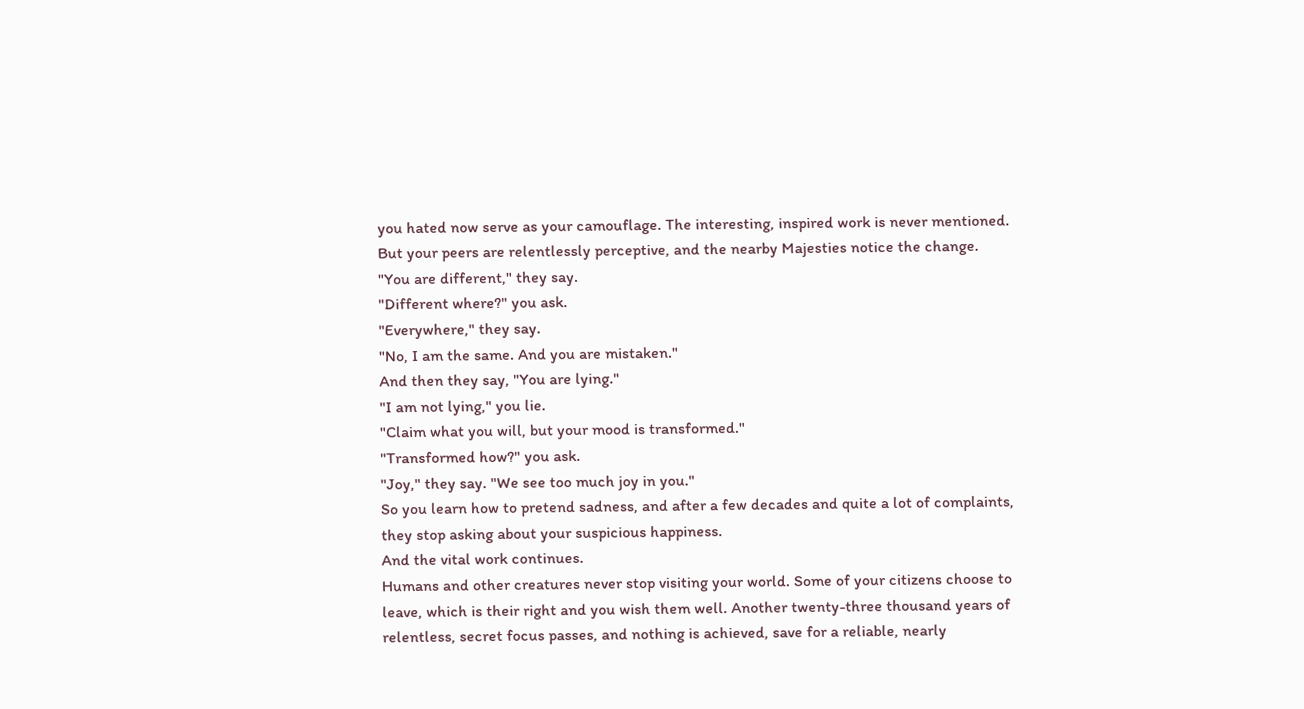you hated now serve as your camouflage. The interesting, inspired work is never mentioned. But your peers are relentlessly perceptive, and the nearby Majesties notice the change.
"You are different," they say.
"Different where?" you ask.
"Everywhere," they say.
"No, I am the same. And you are mistaken."
And then they say, "You are lying."
"I am not lying," you lie.
"Claim what you will, but your mood is transformed."
"Transformed how?" you ask.
"Joy," they say. "We see too much joy in you."
So you learn how to pretend sadness, and after a few decades and quite a lot of complaints, they stop asking about your suspicious happiness.
And the vital work continues.
Humans and other creatures never stop visiting your world. Some of your citizens choose to leave, which is their right and you wish them well. Another twenty-three thousand years of relentless, secret focus passes, and nothing is achieved, save for a reliable, nearly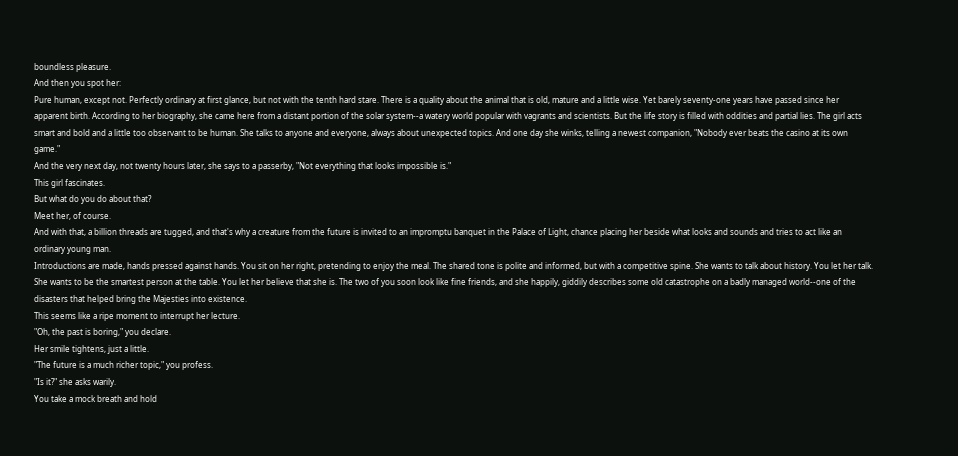boundless pleasure.
And then you spot her:
Pure human, except not. Perfectly ordinary at first glance, but not with the tenth hard stare. There is a quality about the animal that is old, mature and a little wise. Yet barely seventy-one years have passed since her apparent birth. According to her biography, she came here from a distant portion of the solar system--a watery world popular with vagrants and scientists. But the life story is filled with oddities and partial lies. The girl acts smart and bold and a little too observant to be human. She talks to anyone and everyone, always about unexpected topics. And one day she winks, telling a newest companion, "Nobody ever beats the casino at its own game."
And the very next day, not twenty hours later, she says to a passerby, "Not everything that looks impossible is."
This girl fascinates.
But what do you do about that?
Meet her, of course.
And with that, a billion threads are tugged, and that's why a creature from the future is invited to an impromptu banquet in the Palace of Light, chance placing her beside what looks and sounds and tries to act like an ordinary young man.
Introductions are made, hands pressed against hands. You sit on her right, pretending to enjoy the meal. The shared tone is polite and informed, but with a competitive spine. She wants to talk about history. You let her talk. She wants to be the smartest person at the table. You let her believe that she is. The two of you soon look like fine friends, and she happily, giddily describes some old catastrophe on a badly managed world--one of the disasters that helped bring the Majesties into existence.
This seems like a ripe moment to interrupt her lecture.
"Oh, the past is boring," you declare.
Her smile tightens, just a little.
"The future is a much richer topic," you profess.
"Is it?" she asks warily.
You take a mock breath and hold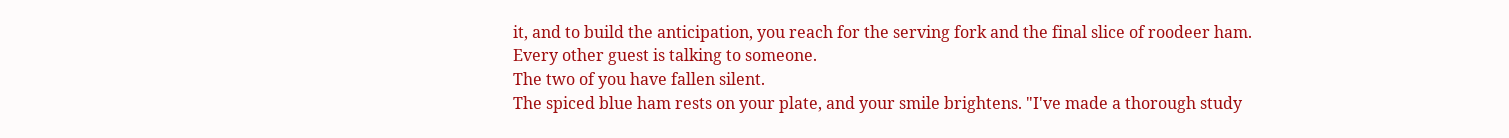it, and to build the anticipation, you reach for the serving fork and the final slice of roodeer ham.
Every other guest is talking to someone.
The two of you have fallen silent.
The spiced blue ham rests on your plate, and your smile brightens. "I've made a thorough study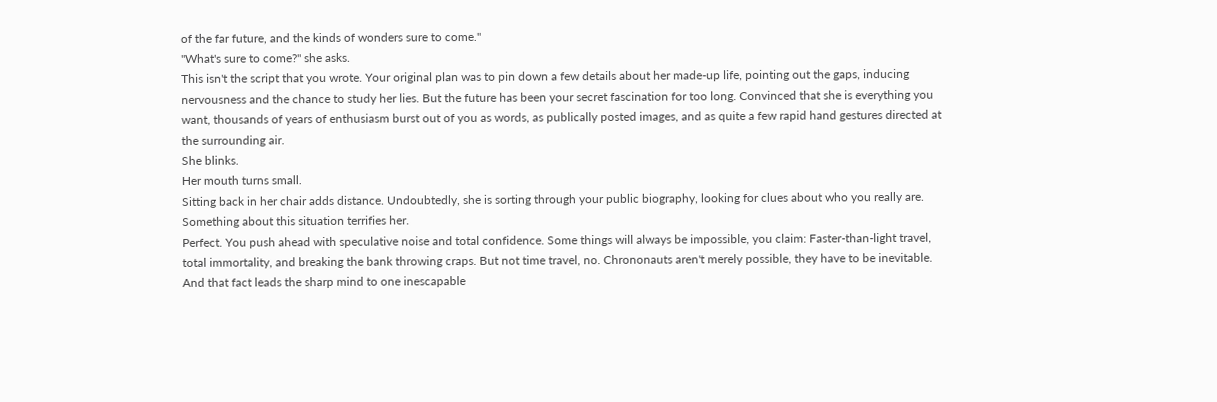of the far future, and the kinds of wonders sure to come."
"What's sure to come?" she asks.
This isn't the script that you wrote. Your original plan was to pin down a few details about her made-up life, pointing out the gaps, inducing nervousness and the chance to study her lies. But the future has been your secret fascination for too long. Convinced that she is everything you want, thousands of years of enthusiasm burst out of you as words, as publically posted images, and as quite a few rapid hand gestures directed at the surrounding air.
She blinks.
Her mouth turns small.
Sitting back in her chair adds distance. Undoubtedly, she is sorting through your public biography, looking for clues about who you really are.
Something about this situation terrifies her.
Perfect. You push ahead with speculative noise and total confidence. Some things will always be impossible, you claim: Faster-than-light travel, total immortality, and breaking the bank throwing craps. But not time travel, no. Chrononauts aren't merely possible, they have to be inevitable. And that fact leads the sharp mind to one inescapable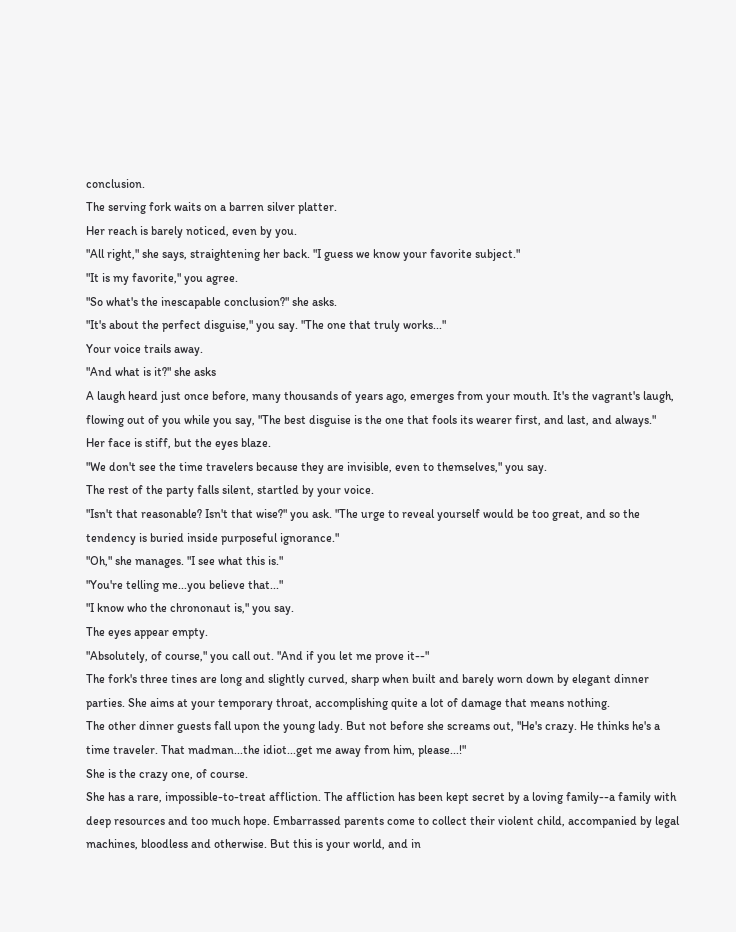conclusion.
The serving fork waits on a barren silver platter.
Her reach is barely noticed, even by you.
"All right," she says, straightening her back. "I guess we know your favorite subject."
"It is my favorite," you agree.
"So what's the inescapable conclusion?" she asks.
"It's about the perfect disguise," you say. "The one that truly works..."
Your voice trails away.
"And what is it?" she asks
A laugh heard just once before, many thousands of years ago, emerges from your mouth. It's the vagrant's laugh, flowing out of you while you say, "The best disguise is the one that fools its wearer first, and last, and always."
Her face is stiff, but the eyes blaze.
"We don't see the time travelers because they are invisible, even to themselves," you say.
The rest of the party falls silent, startled by your voice.
"Isn't that reasonable? Isn't that wise?" you ask. "The urge to reveal yourself would be too great, and so the tendency is buried inside purposeful ignorance."
"Oh," she manages. "I see what this is."
"You're telling me...you believe that..."
"I know who the chrononaut is," you say.
The eyes appear empty.
"Absolutely, of course," you call out. "And if you let me prove it--"
The fork's three tines are long and slightly curved, sharp when built and barely worn down by elegant dinner parties. She aims at your temporary throat, accomplishing quite a lot of damage that means nothing.
The other dinner guests fall upon the young lady. But not before she screams out, "He's crazy. He thinks he's a time traveler. That madman...the idiot...get me away from him, please...!"
She is the crazy one, of course.
She has a rare, impossible-to-treat affliction. The affliction has been kept secret by a loving family--a family with deep resources and too much hope. Embarrassed parents come to collect their violent child, accompanied by legal machines, bloodless and otherwise. But this is your world, and in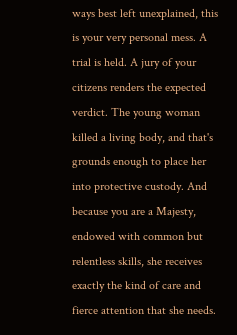ways best left unexplained, this is your very personal mess. A trial is held. A jury of your citizens renders the expected verdict. The young woman killed a living body, and that's grounds enough to place her into protective custody. And because you are a Majesty, endowed with common but relentless skills, she receives exactly the kind of care and fierce attention that she needs.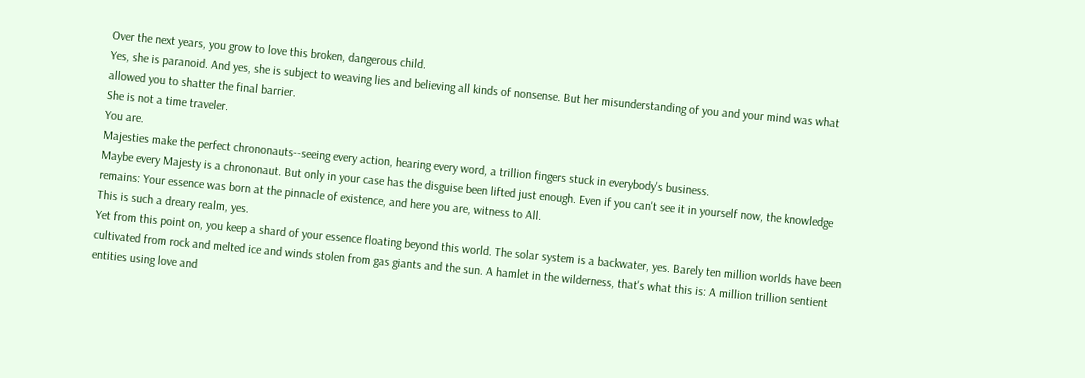Over the next years, you grow to love this broken, dangerous child.
Yes, she is paranoid. And yes, she is subject to weaving lies and believing all kinds of nonsense. But her misunderstanding of you and your mind was what allowed you to shatter the final barrier.
She is not a time traveler.
You are.
Majesties make the perfect chrononauts--seeing every action, hearing every word, a trillion fingers stuck in everybody's business.
Maybe every Majesty is a chrononaut. But only in your case has the disguise been lifted just enough. Even if you can't see it in yourself now, the knowledge remains: Your essence was born at the pinnacle of existence, and here you are, witness to All.
This is such a dreary realm, yes.
Yet from this point on, you keep a shard of your essence floating beyond this world. The solar system is a backwater, yes. Barely ten million worlds have been cultivated from rock and melted ice and winds stolen from gas giants and the sun. A hamlet in the wilderness, that's what this is: A million trillion sentient entities using love and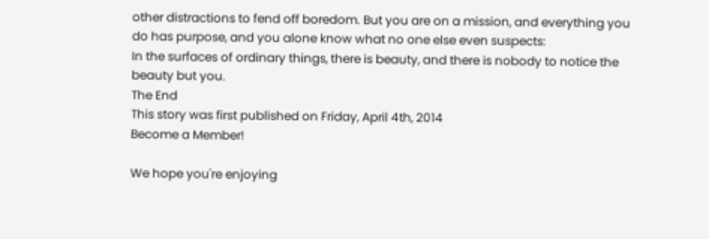other distractions to fend off boredom. But you are on a mission, and everything you do has purpose, and you alone know what no one else even suspects:
In the surfaces of ordinary things, there is beauty, and there is nobody to notice the beauty but you.
The End
This story was first published on Friday, April 4th, 2014
Become a Member!

We hope you're enjoying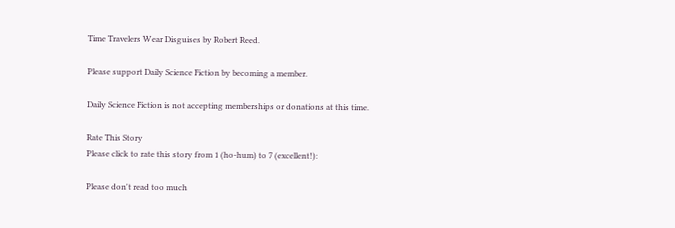Time Travelers Wear Disguises by Robert Reed.

Please support Daily Science Fiction by becoming a member.

Daily Science Fiction is not accepting memberships or donations at this time.

Rate This Story
Please click to rate this story from 1 (ho-hum) to 7 (excellent!):

Please don't read too much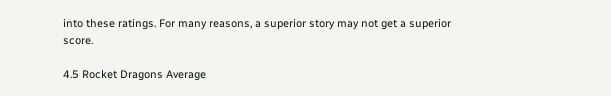into these ratings. For many reasons, a superior story may not get a superior score.

4.5 Rocket Dragons Average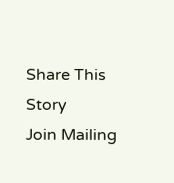Share This Story
Join Mailing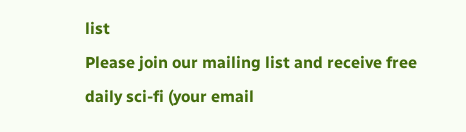list
Please join our mailing list and receive free daily sci-fi (your email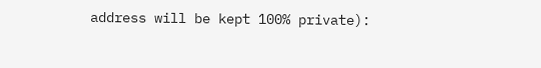address will be kept 100% private):